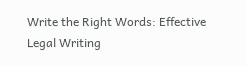Write the Right Words: Effective Legal Writing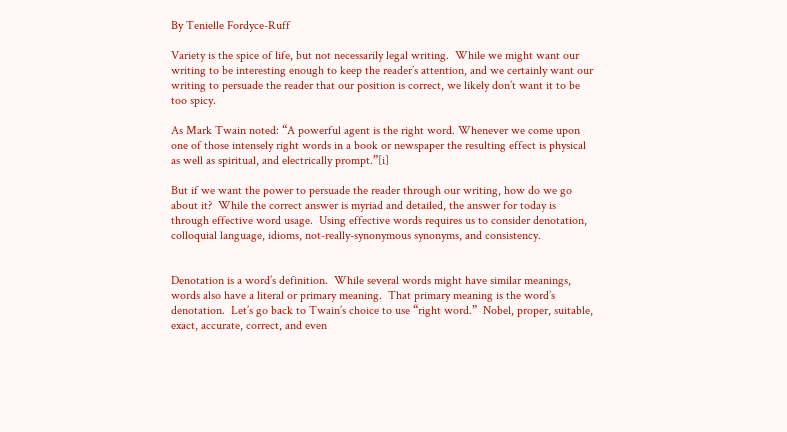By Tenielle Fordyce-Ruff

Variety is the spice of life, but not necessarily legal writing.  While we might want our writing to be interesting enough to keep the reader’s attention, and we certainly want our writing to persuade the reader that our position is correct, we likely don’t want it to be too spicy.

As Mark Twain noted: “A powerful agent is the right word. Whenever we come upon one of those intensely right words in a book or newspaper the resulting effect is physical as well as spiritual, and electrically prompt.”[i]

But if we want the power to persuade the reader through our writing, how do we go about it?  While the correct answer is myriad and detailed, the answer for today is through effective word usage.  Using effective words requires us to consider denotation, colloquial language, idioms, not-really-synonymous synonyms, and consistency.


Denotation is a word’s definition.  While several words might have similar meanings, words also have a literal or primary meaning.  That primary meaning is the word’s denotation.  Let’s go back to Twain’s choice to use “right word.”  Nobel, proper, suitable, exact, accurate, correct, and even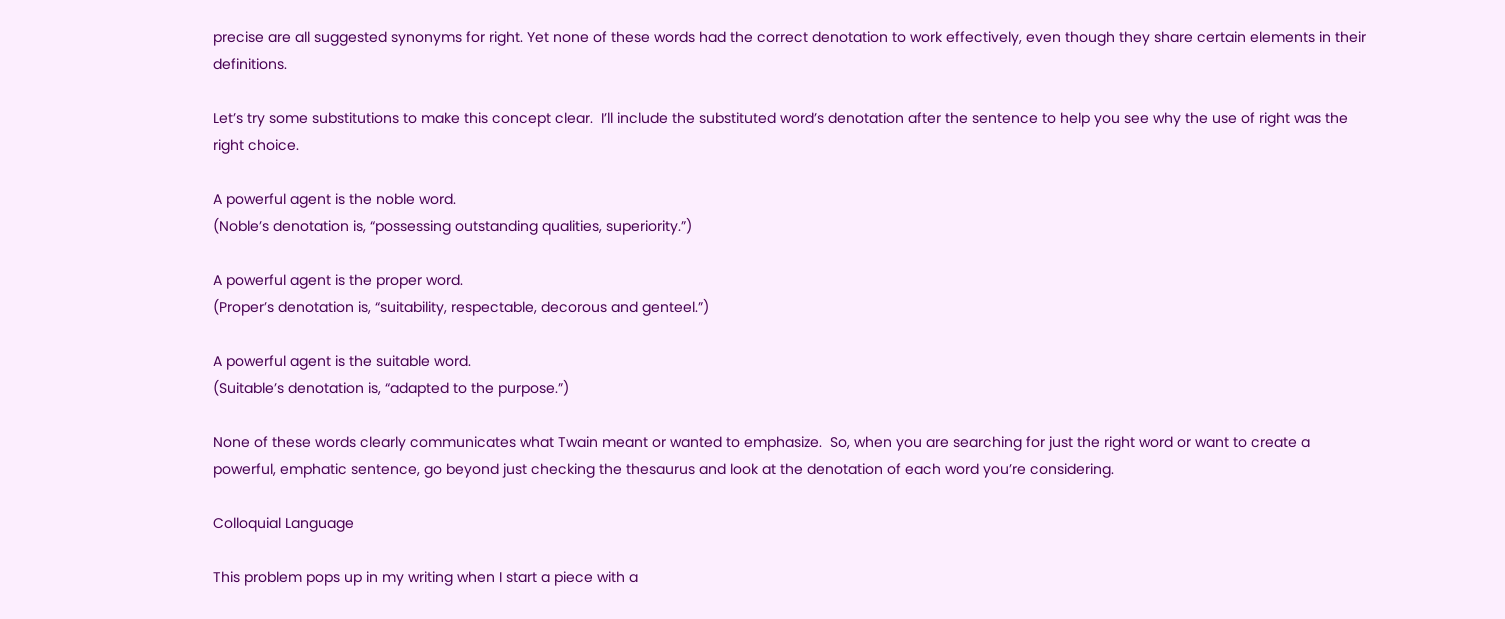precise are all suggested synonyms for right. Yet none of these words had the correct denotation to work effectively, even though they share certain elements in their definitions.

Let’s try some substitutions to make this concept clear.  I’ll include the substituted word’s denotation after the sentence to help you see why the use of right was the right choice.

A powerful agent is the noble word.
(Noble’s denotation is, “possessing outstanding qualities, superiority.”)

A powerful agent is the proper word.
(Proper’s denotation is, “suitability, respectable, decorous and genteel.”)

A powerful agent is the suitable word.
(Suitable’s denotation is, “adapted to the purpose.”)

None of these words clearly communicates what Twain meant or wanted to emphasize.  So, when you are searching for just the right word or want to create a powerful, emphatic sentence, go beyond just checking the thesaurus and look at the denotation of each word you’re considering.

Colloquial Language

This problem pops up in my writing when I start a piece with a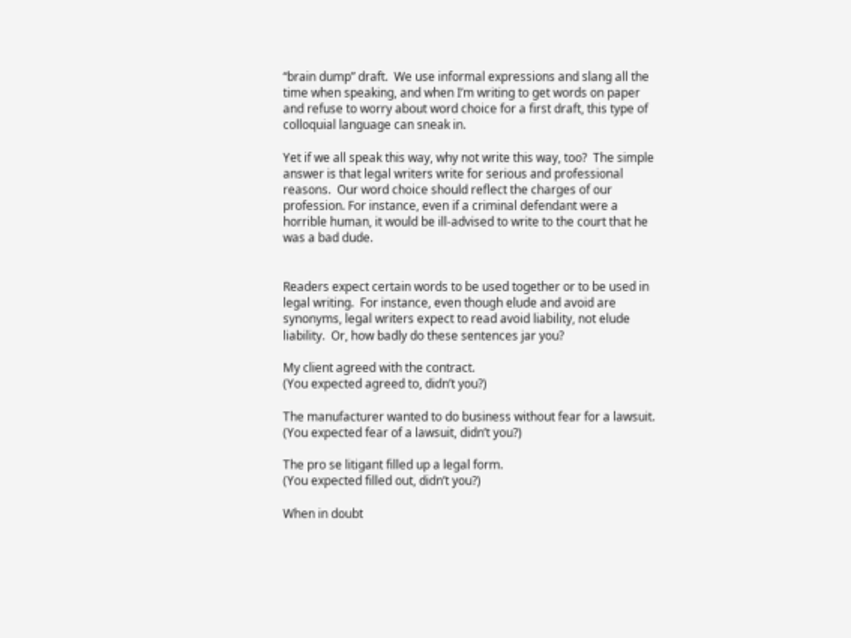“brain dump” draft.  We use informal expressions and slang all the time when speaking, and when I’m writing to get words on paper and refuse to worry about word choice for a first draft, this type of colloquial language can sneak in.

Yet if we all speak this way, why not write this way, too?  The simple answer is that legal writers write for serious and professional reasons.  Our word choice should reflect the charges of our profession. For instance, even if a criminal defendant were a horrible human, it would be ill-advised to write to the court that he was a bad dude.


Readers expect certain words to be used together or to be used in legal writing.  For instance, even though elude and avoid are synonyms, legal writers expect to read avoid liability, not elude liability.  Or, how badly do these sentences jar you?

My client agreed with the contract.
(You expected agreed to, didn’t you?)

The manufacturer wanted to do business without fear for a lawsuit.
(You expected fear of a lawsuit, didn’t you?)

The pro se litigant filled up a legal form.
(You expected filled out, didn’t you?)

When in doubt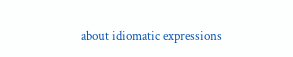about idiomatic expressions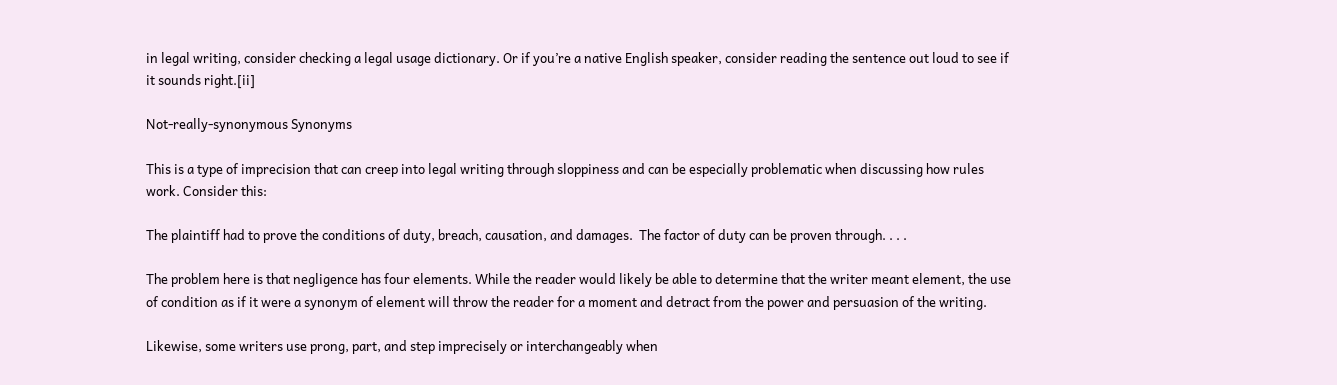in legal writing, consider checking a legal usage dictionary. Or if you’re a native English speaker, consider reading the sentence out loud to see if it sounds right.[ii]

Not-really-synonymous Synonyms

This is a type of imprecision that can creep into legal writing through sloppiness and can be especially problematic when discussing how rules work. Consider this:

The plaintiff had to prove the conditions of duty, breach, causation, and damages.  The factor of duty can be proven through. . . .

The problem here is that negligence has four elements. While the reader would likely be able to determine that the writer meant element, the use of condition as if it were a synonym of element will throw the reader for a moment and detract from the power and persuasion of the writing.

Likewise, some writers use prong, part, and step imprecisely or interchangeably when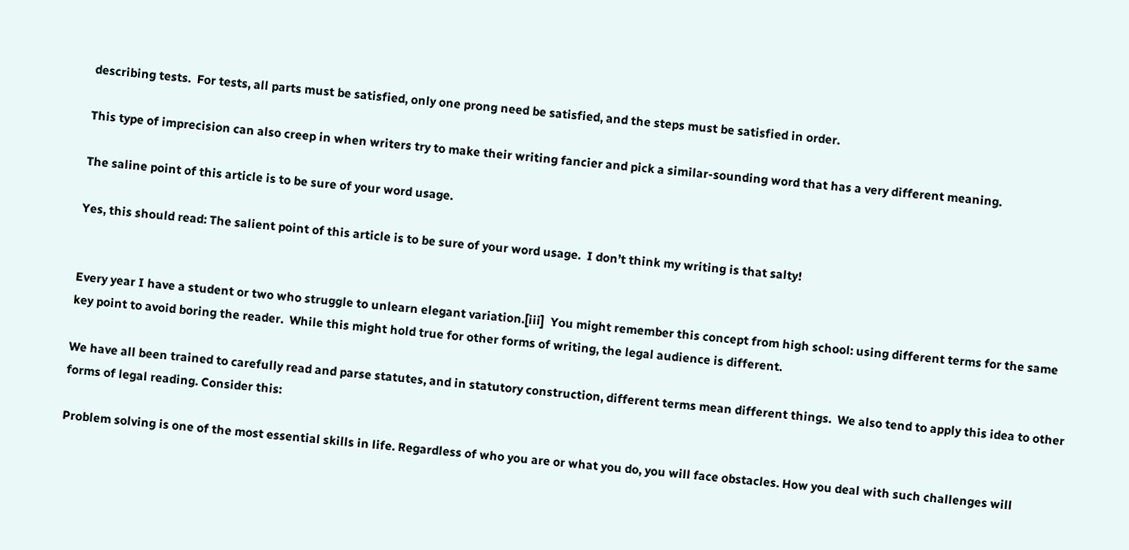describing tests.  For tests, all parts must be satisfied, only one prong need be satisfied, and the steps must be satisfied in order.

This type of imprecision can also creep in when writers try to make their writing fancier and pick a similar-sounding word that has a very different meaning.

The saline point of this article is to be sure of your word usage.

Yes, this should read: The salient point of this article is to be sure of your word usage.  I don’t think my writing is that salty!


Every year I have a student or two who struggle to unlearn elegant variation.[iii]  You might remember this concept from high school: using different terms for the same key point to avoid boring the reader.  While this might hold true for other forms of writing, the legal audience is different.

We have all been trained to carefully read and parse statutes, and in statutory construction, different terms mean different things.  We also tend to apply this idea to other forms of legal reading. Consider this:

Problem solving is one of the most essential skills in life. Regardless of who you are or what you do, you will face obstacles. How you deal with such challenges will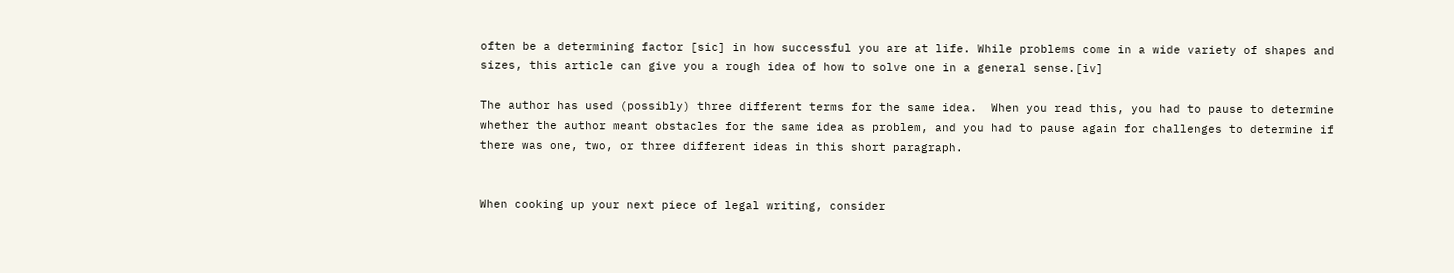often be a determining factor [sic] in how successful you are at life. While problems come in a wide variety of shapes and sizes, this article can give you a rough idea of how to solve one in a general sense.[iv]

The author has used (possibly) three different terms for the same idea.  When you read this, you had to pause to determine whether the author meant obstacles for the same idea as problem, and you had to pause again for challenges to determine if there was one, two, or three different ideas in this short paragraph.


When cooking up your next piece of legal writing, consider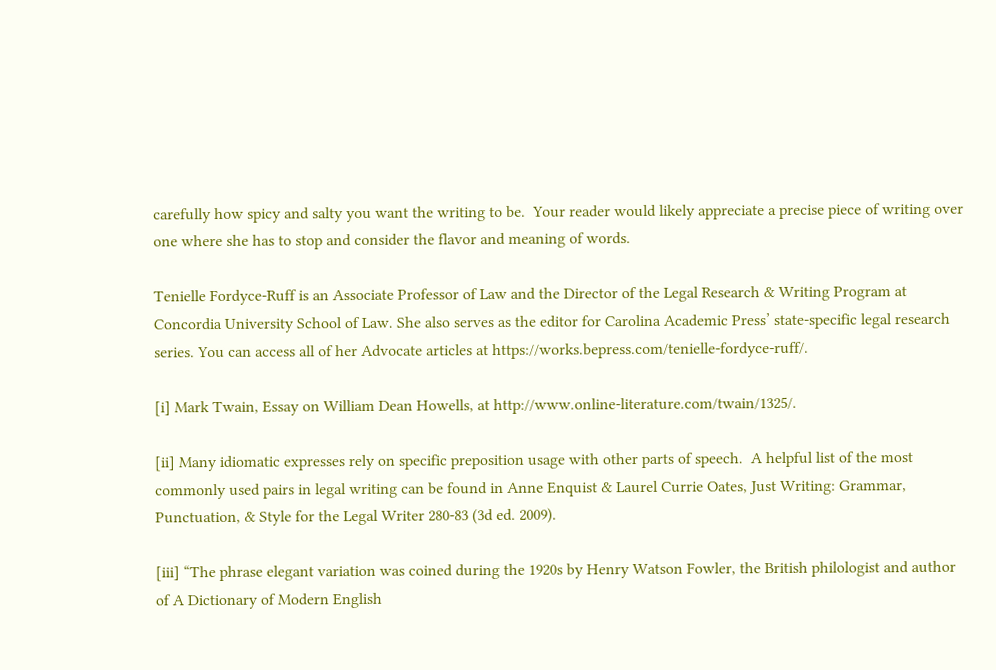carefully how spicy and salty you want the writing to be.  Your reader would likely appreciate a precise piece of writing over one where she has to stop and consider the flavor and meaning of words.

Tenielle Fordyce-Ruff is an Associate Professor of Law and the Director of the Legal Research & Writing Program at Concordia University School of Law. She also serves as the editor for Carolina Academic Press’ state-specific legal research series. You can access all of her Advocate articles at https://works.bepress.com/tenielle-fordyce-ruff/.

[i] Mark Twain, Essay on William Dean Howells, at http://www.online-literature.com/twain/1325/.

[ii] Many idiomatic expresses rely on specific preposition usage with other parts of speech.  A helpful list of the most commonly used pairs in legal writing can be found in Anne Enquist & Laurel Currie Oates, Just Writing: Grammar, Punctuation, & Style for the Legal Writer 280-83 (3d ed. 2009).

[iii] “The phrase elegant variation was coined during the 1920s by Henry Watson Fowler, the British philologist and author of A Dictionary of Modern English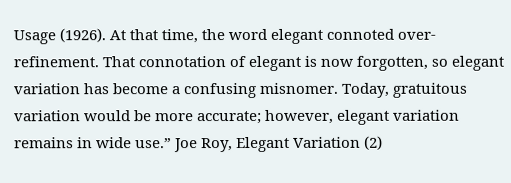Usage (1926). At that time, the word elegant connoted over-refinement. That connotation of elegant is now forgotten, so elegant variation has become a confusing misnomer. Today, gratuitous variation would be more accurate; however, elegant variation remains in wide use.” Joe Roy, Elegant Variation (2)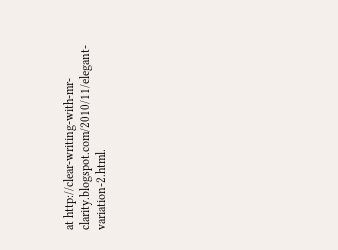at http://clear-writing-with-mr-clarity.blogspot.com/2010/11/elegant-variation-2.html.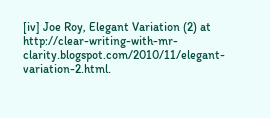[iv] Joe Roy, Elegant Variation (2) at http://clear-writing-with-mr-clarity.blogspot.com/2010/11/elegant-variation-2.html.